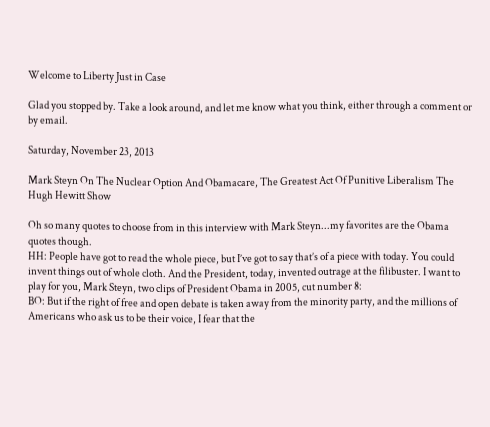Welcome to Liberty Just in Case

Glad you stopped by. Take a look around, and let me know what you think, either through a comment or by email.

Saturday, November 23, 2013

Mark Steyn On The Nuclear Option And Obamacare, The Greatest Act Of Punitive Liberalism The Hugh Hewitt Show

Oh so many quotes to choose from in this interview with Mark Steyn...my favorites are the Obama quotes though.
HH: People have got to read the whole piece, but I’ve got to say that’s of a piece with today. You could invent things out of whole cloth. And the President, today, invented outrage at the filibuster. I want to play for you, Mark Steyn, two clips of President Obama in 2005, cut number 8:
BO: But if the right of free and open debate is taken away from the minority party, and the millions of Americans who ask us to be their voice, I fear that the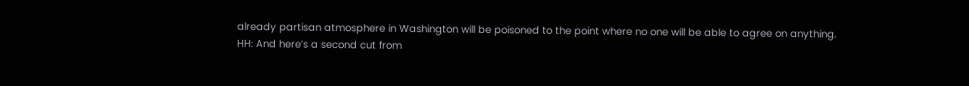already partisan atmosphere in Washington will be poisoned to the point where no one will be able to agree on anything.
HH: And here’s a second cut from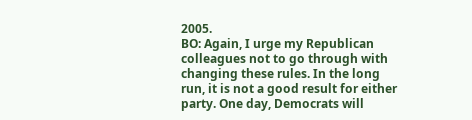2005.
BO: Again, I urge my Republican colleagues not to go through with changing these rules. In the long run, it is not a good result for either party. One day, Democrats will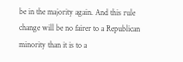be in the majority again. And this rule change will be no fairer to a Republican minority than it is to a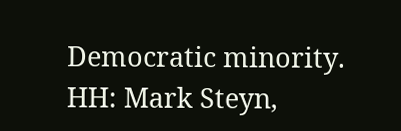Democratic minority.
HH: Mark Steyn,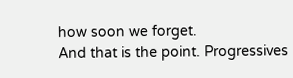how soon we forget.
And that is the point. Progressives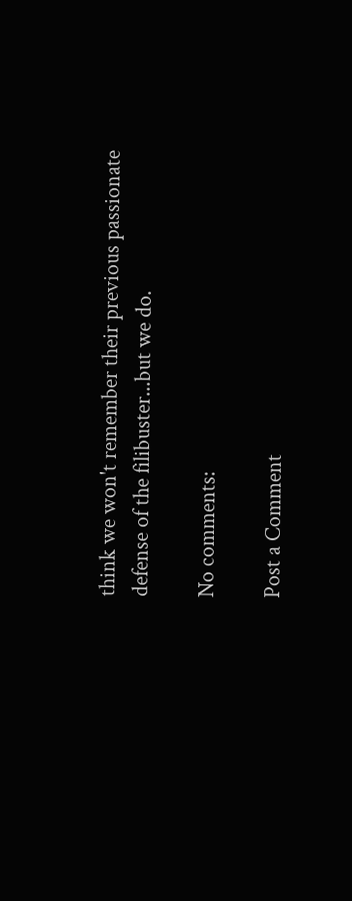think we won't remember their previous passionate defense of the filibuster...but we do.

No comments:

Post a Comment